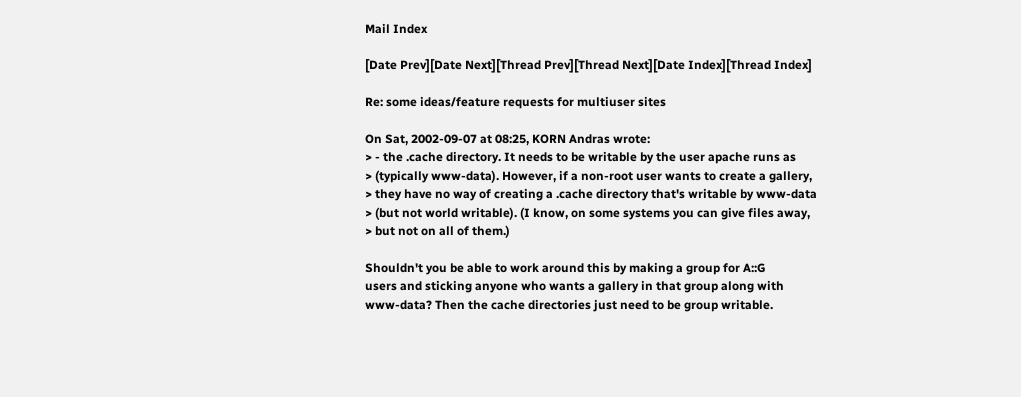Mail Index

[Date Prev][Date Next][Thread Prev][Thread Next][Date Index][Thread Index]

Re: some ideas/feature requests for multiuser sites

On Sat, 2002-09-07 at 08:25, KORN Andras wrote:
> - the .cache directory. It needs to be writable by the user apache runs as
> (typically www-data). However, if a non-root user wants to create a gallery,
> they have no way of creating a .cache directory that's writable by www-data
> (but not world writable). (I know, on some systems you can give files away,
> but not on all of them.)

Shouldn't you be able to work around this by making a group for A::G
users and sticking anyone who wants a gallery in that group along with
www-data? Then the cache directories just need to be group writable.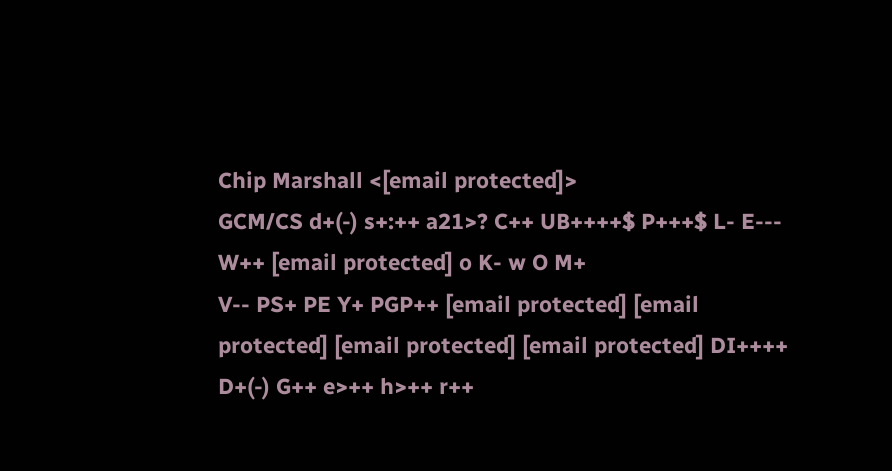Chip Marshall <[email protected]>
GCM/CS d+(-) s+:++ a21>? C++ UB++++$ P+++$ L- E--- W++ [email protected] o K- w O M+
V-- PS+ PE Y+ PGP++ [email protected] [email protected] [email protected] [email protected] DI++++ D+(-) G++ e>++ h>++ r++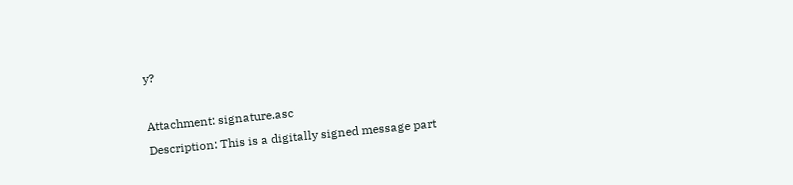y?

Attachment: signature.asc
Description: This is a digitally signed message part